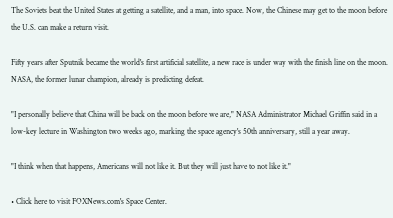The Soviets beat the United States at getting a satellite, and a man, into space. Now, the Chinese may get to the moon before the U.S. can make a return visit.

Fifty years after Sputnik became the world's first artificial satellite, a new race is under way with the finish line on the moon. NASA, the former lunar champion, already is predicting defeat.

"I personally believe that China will be back on the moon before we are," NASA Administrator Michael Griffin said in a low-key lecture in Washington two weeks ago, marking the space agency's 50th anniversary, still a year away.

"I think when that happens, Americans will not like it. But they will just have to not like it."

• Click here to visit FOXNews.com's Space Center.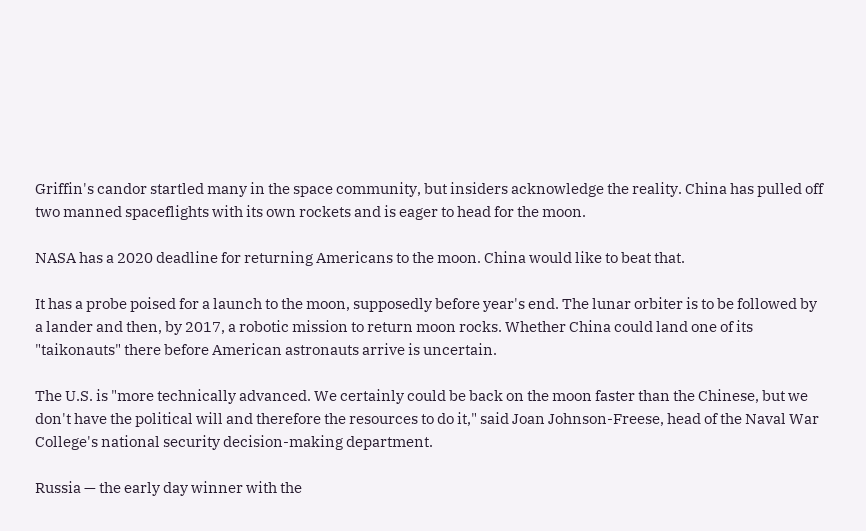Griffin's candor startled many in the space community, but insiders acknowledge the reality. China has pulled off two manned spaceflights with its own rockets and is eager to head for the moon.

NASA has a 2020 deadline for returning Americans to the moon. China would like to beat that.

It has a probe poised for a launch to the moon, supposedly before year's end. The lunar orbiter is to be followed by a lander and then, by 2017, a robotic mission to return moon rocks. Whether China could land one of its "taikonauts" there before American astronauts arrive is uncertain.

The U.S. is "more technically advanced. We certainly could be back on the moon faster than the Chinese, but we don't have the political will and therefore the resources to do it," said Joan Johnson-Freese, head of the Naval War College's national security decision-making department.

Russia — the early day winner with the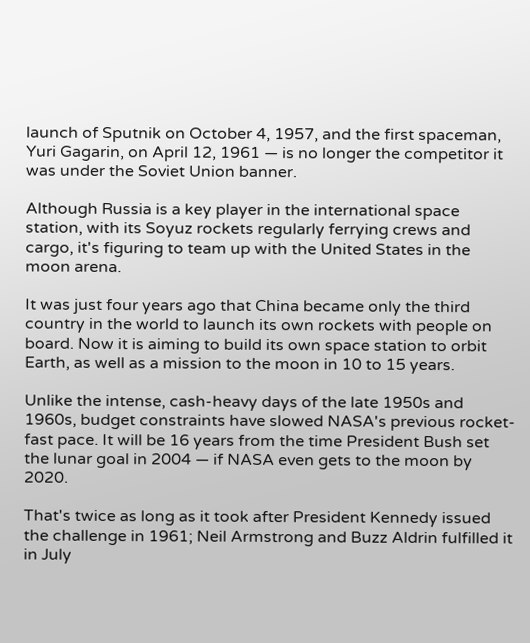launch of Sputnik on October 4, 1957, and the first spaceman, Yuri Gagarin, on April 12, 1961 — is no longer the competitor it was under the Soviet Union banner.

Although Russia is a key player in the international space station, with its Soyuz rockets regularly ferrying crews and cargo, it's figuring to team up with the United States in the moon arena.

It was just four years ago that China became only the third country in the world to launch its own rockets with people on board. Now it is aiming to build its own space station to orbit Earth, as well as a mission to the moon in 10 to 15 years.

Unlike the intense, cash-heavy days of the late 1950s and 1960s, budget constraints have slowed NASA's previous rocket-fast pace. It will be 16 years from the time President Bush set the lunar goal in 2004 — if NASA even gets to the moon by 2020.

That's twice as long as it took after President Kennedy issued the challenge in 1961; Neil Armstrong and Buzz Aldrin fulfilled it in July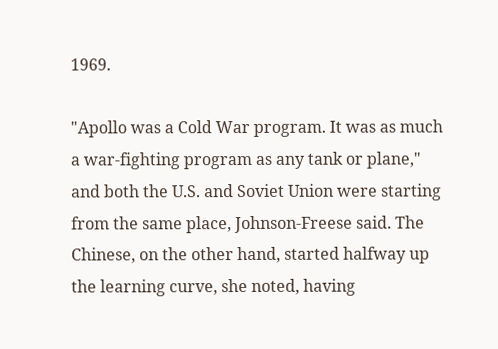1969.

"Apollo was a Cold War program. It was as much a war-fighting program as any tank or plane," and both the U.S. and Soviet Union were starting from the same place, Johnson-Freese said. The Chinese, on the other hand, started halfway up the learning curve, she noted, having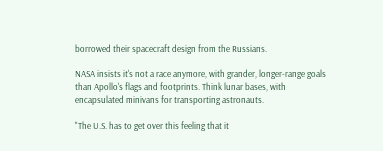borrowed their spacecraft design from the Russians.

NASA insists it's not a race anymore, with grander, longer-range goals than Apollo's flags and footprints. Think lunar bases, with encapsulated minivans for transporting astronauts.

"The U.S. has to get over this feeling that it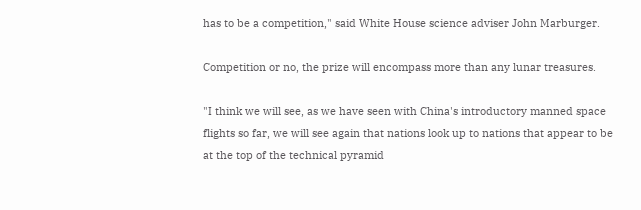has to be a competition," said White House science adviser John Marburger.

Competition or no, the prize will encompass more than any lunar treasures.

"I think we will see, as we have seen with China's introductory manned space flights so far, we will see again that nations look up to nations that appear to be at the top of the technical pyramid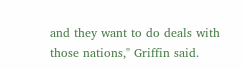and they want to do deals with those nations," Griffin said.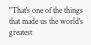"That's one of the things that made us the world's greatest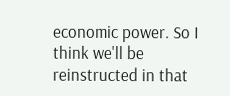economic power. So I think we'll be reinstructed in that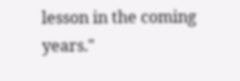lesson in the coming years."